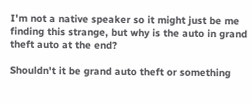I'm not a native speaker so it might just be me finding this strange, but why is the auto in grand theft auto at the end?

Shouldn't it be grand auto theft or something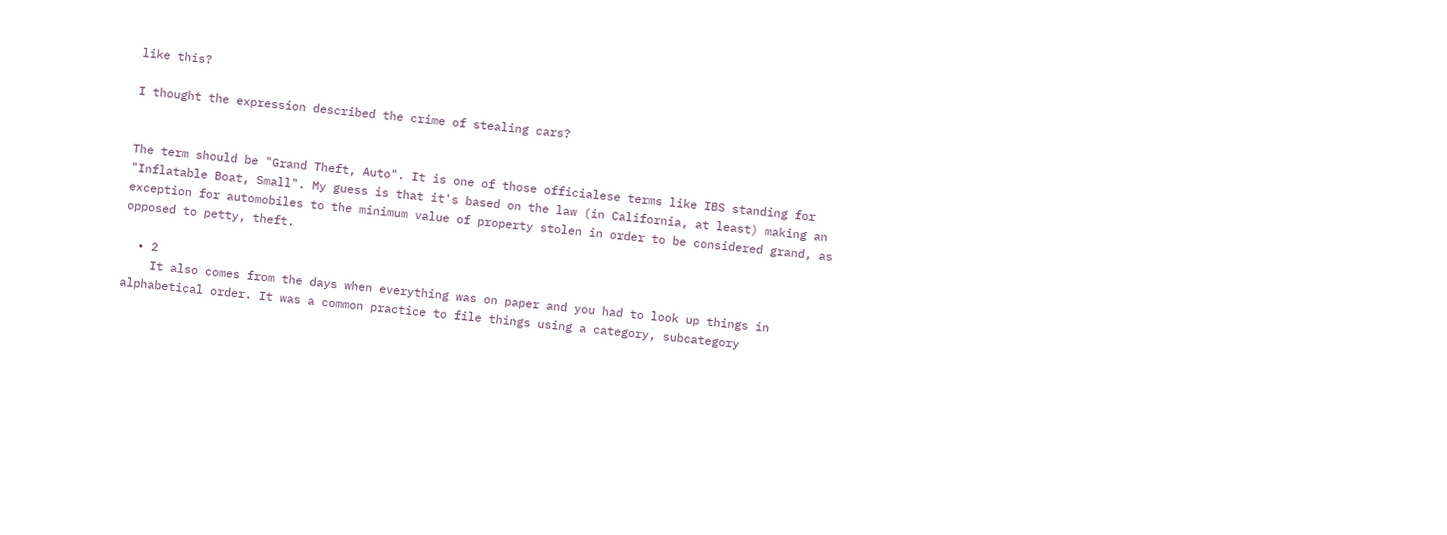like this?

I thought the expression described the crime of stealing cars?


The term should be "Grand Theft, Auto". It is one of those officialese terms like IBS standing for "Inflatable Boat, Small". My guess is that it's based on the law (in California, at least) making an exception for automobiles to the minimum value of property stolen in order to be considered grand, as opposed to petty, theft.

  • 2
    It also comes from the days when everything was on paper and you had to look up things in alphabetical order. It was a common practice to file things using a category, subcategory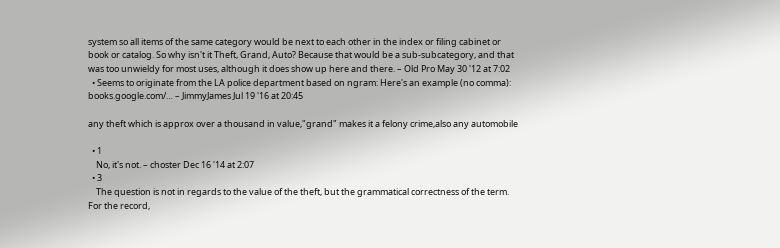system so all items of the same category would be next to each other in the index or filing cabinet or book or catalog. So why isn't it Theft, Grand, Auto? Because that would be a sub-subcategory, and that was too unwieldy for most uses, although it does show up here and there. – Old Pro May 30 '12 at 7:02
  • Seems to originate from the LA police department based on ngram: Here's an example (no comma): books.google.com/… – JimmyJames Jul 19 '16 at 20:45

any theft which is approx over a thousand in value,"grand" makes it a felony crime,also any automobile

  • 1
    No, it's not. – choster Dec 16 '14 at 2:07
  • 3
    The question is not in regards to the value of the theft, but the grammatical correctness of the term. For the record,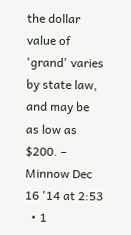the dollar value of 'grand' varies by state law, and may be as low as $200. – Minnow Dec 16 '14 at 2:53
  • 1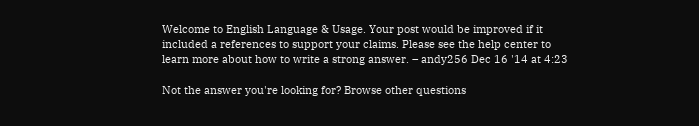Welcome to English Language & Usage. Your post would be improved if it included a references to support your claims. Please see the help center to learn more about how to write a strong answer. – andy256 Dec 16 '14 at 4:23

Not the answer you're looking for? Browse other questions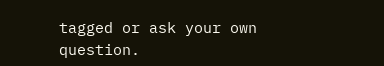tagged or ask your own question.